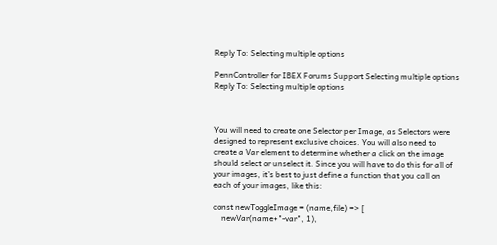Reply To: Selecting multiple options

PennController for IBEX Forums Support Selecting multiple options Reply To: Selecting multiple options



You will need to create one Selector per Image, as Selectors were designed to represent exclusive choices. You will also need to create a Var element to determine whether a click on the image should select or unselect it. Since you will have to do this for all of your images, it’s best to just define a function that you call on each of your images, like this:

const newToggleImage = (name,file) => [
    newVar(name+"-var", 1),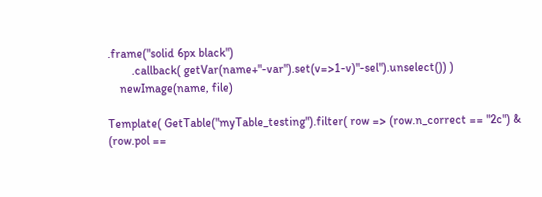.frame("solid 6px black")
        .callback( getVar(name+"-var").set(v=>1-v)"-sel").unselect()) )
    newImage(name, file)

Template( GetTable("myTable_testing").filter( row => (row.n_correct == "2c") & (row.pol ==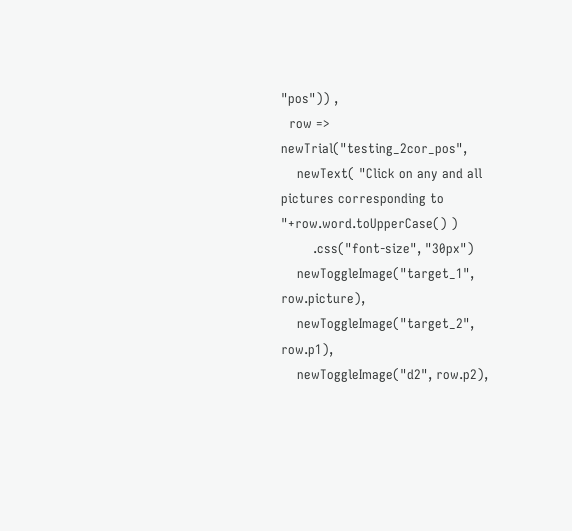"pos")) ,
  row => newTrial("testing_2cor_pos",
    newText( "Click on any and all pictures corresponding to "+row.word.toUpperCase() )
        .css("font-size", "30px")
    newToggleImage("target_1", row.picture),
    newToggleImage("target_2", row.p1),
    newToggleImage("d2", row.p2),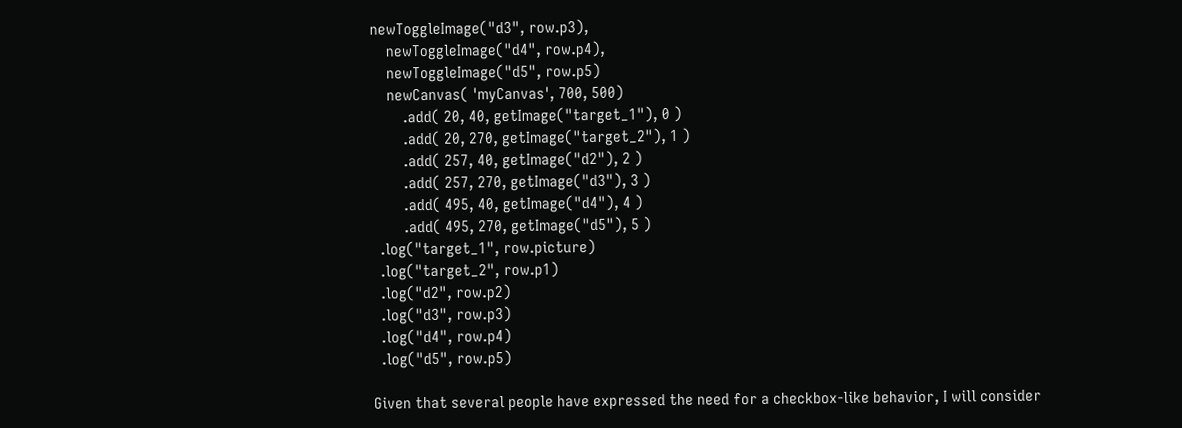newToggleImage("d3", row.p3),
    newToggleImage("d4", row.p4),
    newToggleImage("d5", row.p5)
    newCanvas( 'myCanvas', 700, 500)
        .add( 20, 40, getImage("target_1"), 0 )
        .add( 20, 270, getImage("target_2"), 1 )
        .add( 257, 40, getImage("d2"), 2 )
        .add( 257, 270, getImage("d3"), 3 )
        .add( 495, 40, getImage("d4"), 4 )
        .add( 495, 270, getImage("d5"), 5 )
  .log("target_1", row.picture)
  .log("target_2", row.p1)
  .log("d2", row.p2)
  .log("d3", row.p3)
  .log("d4", row.p4)
  .log("d5", row.p5)

Given that several people have expressed the need for a checkbox-like behavior, I will consider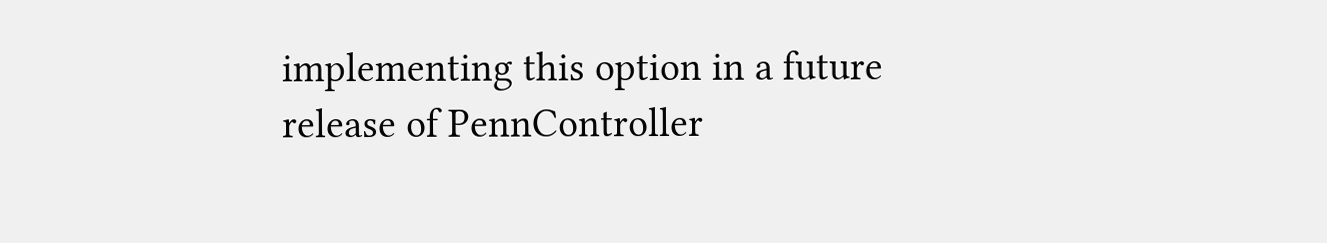implementing this option in a future release of PennController